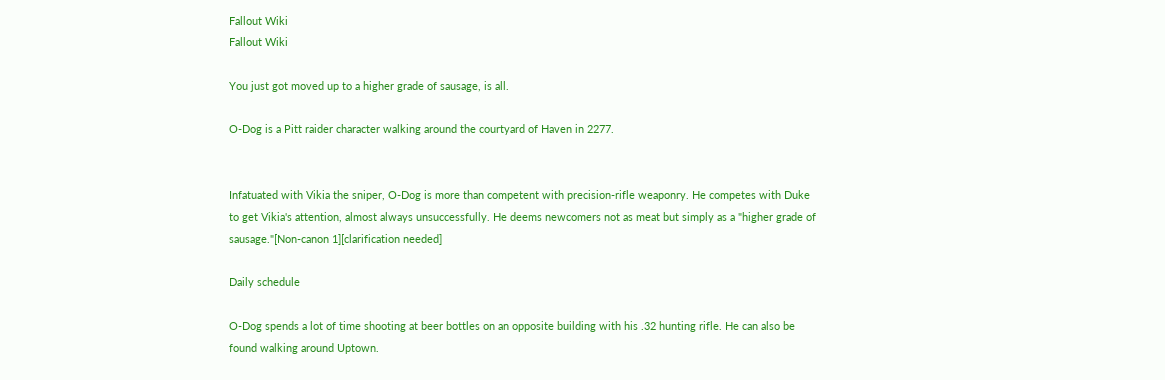Fallout Wiki
Fallout Wiki

You just got moved up to a higher grade of sausage, is all.

O-Dog is a Pitt raider character walking around the courtyard of Haven in 2277.


Infatuated with Vikia the sniper, O-Dog is more than competent with precision-rifle weaponry. He competes with Duke to get Vikia's attention, almost always unsuccessfully. He deems newcomers not as meat but simply as a "higher grade of sausage."[Non-canon 1][clarification needed]

Daily schedule

O-Dog spends a lot of time shooting at beer bottles on an opposite building with his .32 hunting rifle. He can also be found walking around Uptown.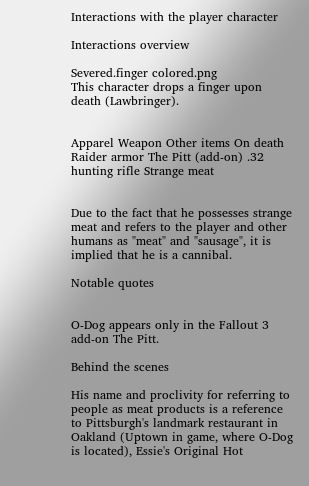Interactions with the player character

Interactions overview

Severed.finger colored.png
This character drops a finger upon death (Lawbringer).


Apparel Weapon Other items On death
Raider armor The Pitt (add-on) .32 hunting rifle Strange meat


Due to the fact that he possesses strange meat and refers to the player and other humans as "meat" and "sausage", it is implied that he is a cannibal.

Notable quotes


O-Dog appears only in the Fallout 3 add-on The Pitt.

Behind the scenes

His name and proclivity for referring to people as meat products is a reference to Pittsburgh's landmark restaurant in Oakland (Uptown in game, where O-Dog is located), Essie's Original Hot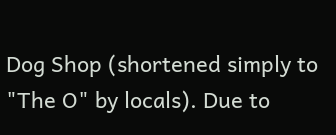Dog Shop (shortened simply to "The O" by locals). Due to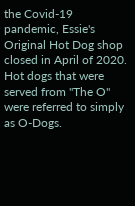the Covid-19 pandemic, Essie's Original Hot Dog shop closed in April of 2020. Hot dogs that were served from "The O" were referred to simply as O-Dogs.